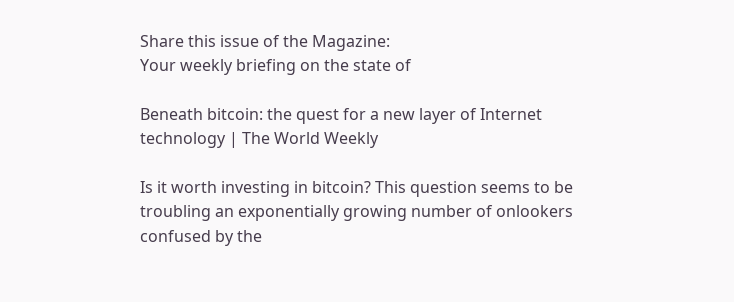Share this issue of the Magazine:
Your weekly briefing on the state of

Beneath bitcoin: the quest for a new layer of Internet technology | The World Weekly

Is it worth investing in bitcoin? This question seems to be troubling an exponentially growing number of onlookers confused by the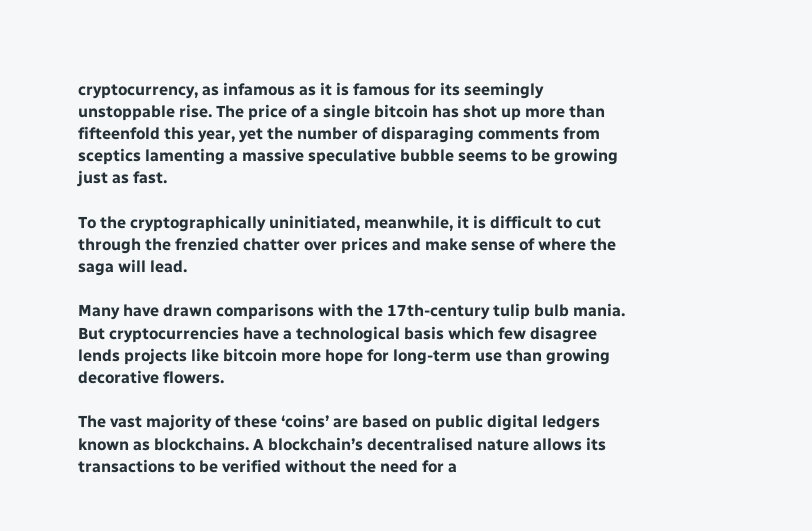cryptocurrency, as infamous as it is famous for its seemingly unstoppable rise. The price of a single bitcoin has shot up more than fifteenfold this year, yet the number of disparaging comments from sceptics lamenting a massive speculative bubble seems to be growing just as fast.

To the cryptographically uninitiated, meanwhile, it is difficult to cut through the frenzied chatter over prices and make sense of where the saga will lead.

Many have drawn comparisons with the 17th-century tulip bulb mania. But cryptocurrencies have a technological basis which few disagree lends projects like bitcoin more hope for long-term use than growing decorative flowers.

The vast majority of these ‘coins’ are based on public digital ledgers known as blockchains. A blockchain’s decentralised nature allows its transactions to be verified without the need for a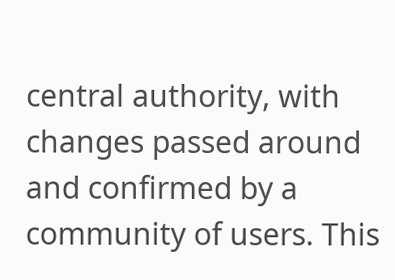central authority, with changes passed around and confirmed by a community of users. This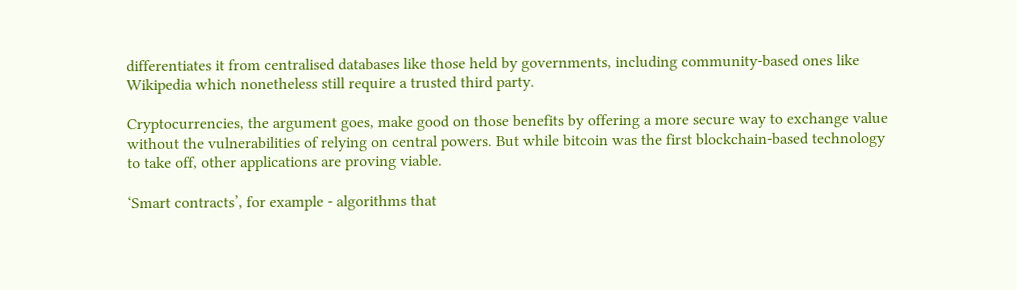differentiates it from centralised databases like those held by governments, including community-based ones like Wikipedia which nonetheless still require a trusted third party.

Cryptocurrencies, the argument goes, make good on those benefits by offering a more secure way to exchange value without the vulnerabilities of relying on central powers. But while bitcoin was the first blockchain-based technology to take off, other applications are proving viable.

‘Smart contracts’, for example - algorithms that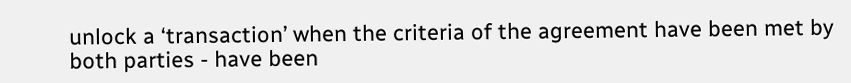unlock a ‘transaction’ when the criteria of the agreement have been met by both parties - have been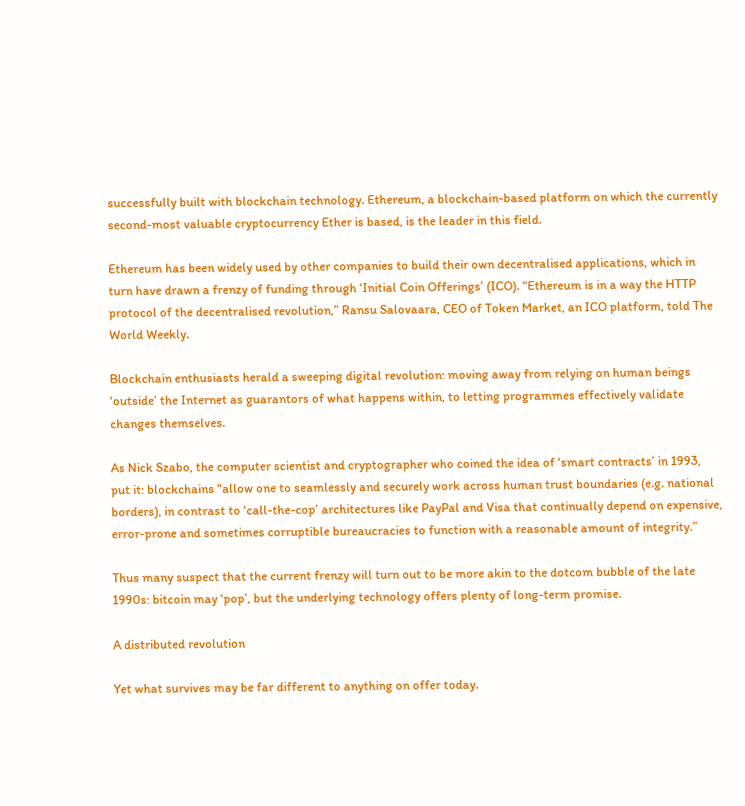successfully built with blockchain technology. Ethereum, a blockchain-based platform on which the currently second-most valuable cryptocurrency Ether is based, is the leader in this field.

Ethereum has been widely used by other companies to build their own decentralised applications, which in turn have drawn a frenzy of funding through ‘Initial Coin Offerings’ (ICO). “Ethereum is in a way the HTTP protocol of the decentralised revolution,” Ransu Salovaara, CEO of Token Market, an ICO platform, told The World Weekly.

Blockchain enthusiasts herald a sweeping digital revolution: moving away from relying on human beings ‘outside’ the Internet as guarantors of what happens within, to letting programmes effectively validate changes themselves.

As Nick Szabo, the computer scientist and cryptographer who coined the idea of ‘smart contracts’ in 1993, put it: blockchains “allow one to seamlessly and securely work across human trust boundaries (e.g. national borders), in contrast to ‘call-the-cop’ architectures like PayPal and Visa that continually depend on expensive, error-prone and sometimes corruptible bureaucracies to function with a reasonable amount of integrity.”

Thus many suspect that the current frenzy will turn out to be more akin to the dotcom bubble of the late 1990s: bitcoin may ‘pop’, but the underlying technology offers plenty of long-term promise.

A distributed revolution

Yet what survives may be far different to anything on offer today.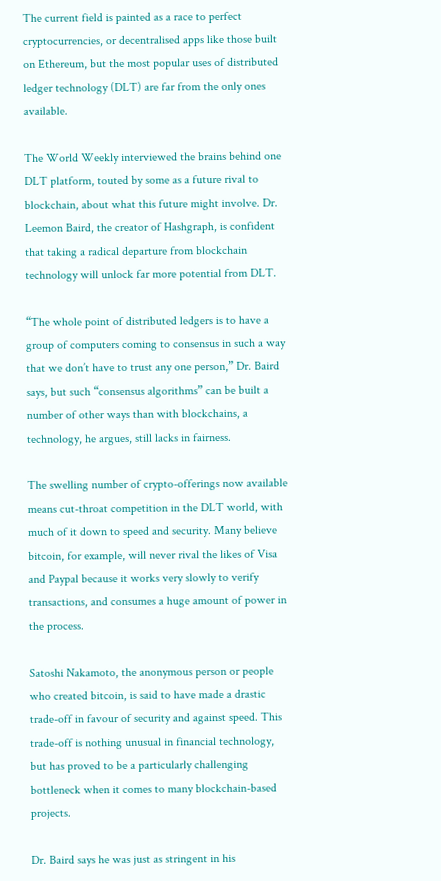The current field is painted as a race to perfect cryptocurrencies, or decentralised apps like those built on Ethereum, but the most popular uses of distributed ledger technology (DLT) are far from the only ones available.

The World Weekly interviewed the brains behind one DLT platform, touted by some as a future rival to blockchain, about what this future might involve. Dr. Leemon Baird, the creator of Hashgraph, is confident that taking a radical departure from blockchain technology will unlock far more potential from DLT.

“The whole point of distributed ledgers is to have a group of computers coming to consensus in such a way that we don’t have to trust any one person,” Dr. Baird says, but such “consensus algorithms” can be built a number of other ways than with blockchains, a technology, he argues, still lacks in fairness.

The swelling number of crypto-offerings now available means cut-throat competition in the DLT world, with much of it down to speed and security. Many believe bitcoin, for example, will never rival the likes of Visa and Paypal because it works very slowly to verify transactions, and consumes a huge amount of power in the process.

Satoshi Nakamoto, the anonymous person or people who created bitcoin, is said to have made a drastic trade-off in favour of security and against speed. This trade-off is nothing unusual in financial technology, but has proved to be a particularly challenging bottleneck when it comes to many blockchain-based projects.

Dr. Baird says he was just as stringent in his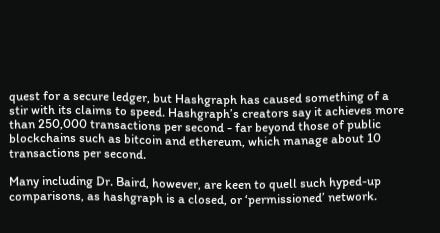quest for a secure ledger, but Hashgraph has caused something of a stir with its claims to speed. Hashgraph’s creators say it achieves more than 250,000 transactions per second - far beyond those of public blockchains such as bitcoin and ethereum, which manage about 10 transactions per second.

Many including Dr. Baird, however, are keen to quell such hyped-up comparisons, as hashgraph is a closed, or ‘permissioned’ network.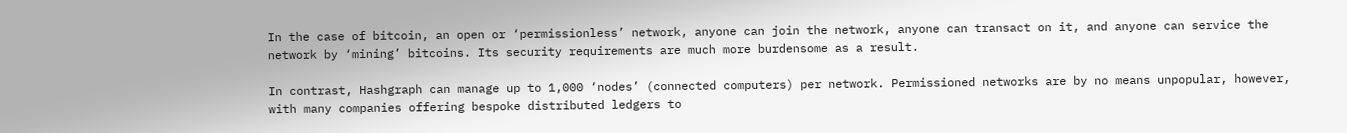In the case of bitcoin, an open or ‘permissionless’ network, anyone can join the network, anyone can transact on it, and anyone can service the network by ‘mining’ bitcoins. Its security requirements are much more burdensome as a result.

In contrast, Hashgraph can manage up to 1,000 ‘nodes’ (connected computers) per network. Permissioned networks are by no means unpopular, however, with many companies offering bespoke distributed ledgers to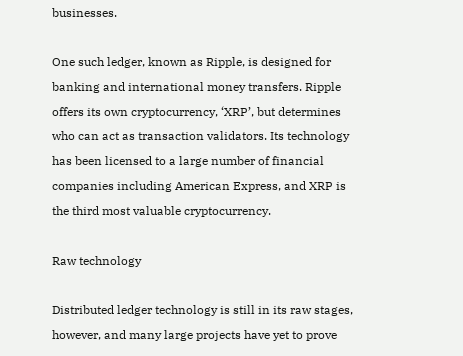businesses.

One such ledger, known as Ripple, is designed for banking and international money transfers. Ripple offers its own cryptocurrency, ‘XRP’, but determines who can act as transaction validators. Its technology has been licensed to a large number of financial companies including American Express, and XRP is the third most valuable cryptocurrency.

Raw technology

Distributed ledger technology is still in its raw stages, however, and many large projects have yet to prove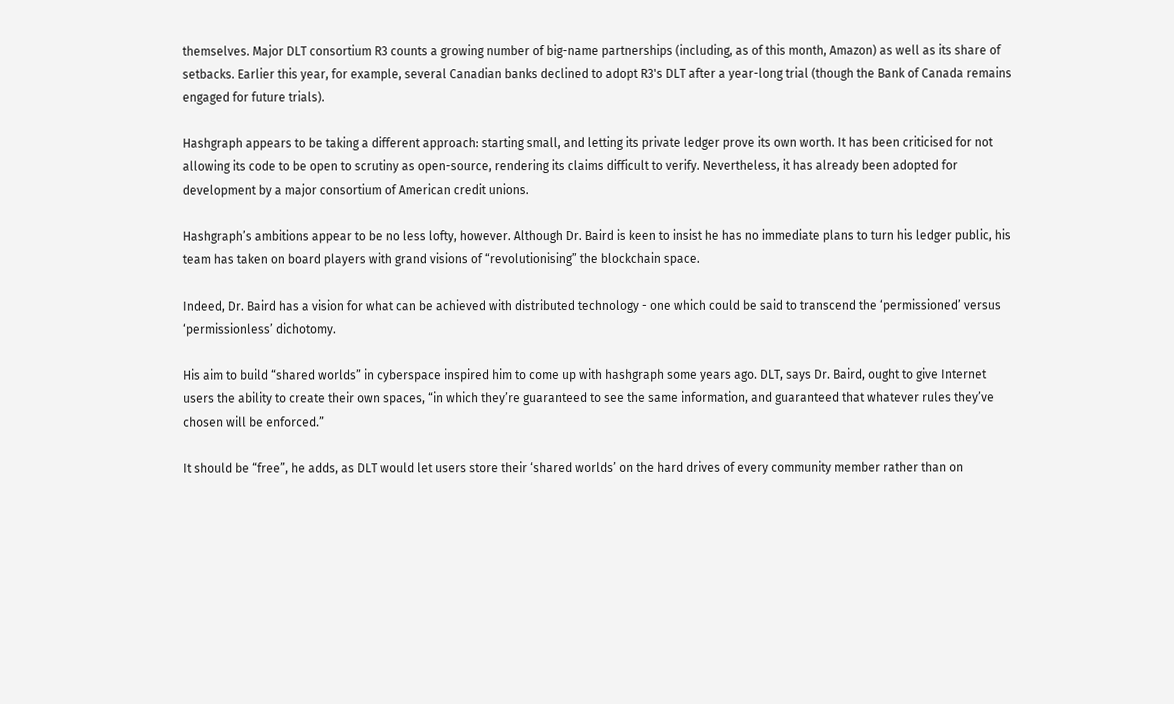themselves. Major DLT consortium R3 counts a growing number of big-name partnerships (including, as of this month, Amazon) as well as its share of setbacks. Earlier this year, for example, several Canadian banks declined to adopt R3's DLT after a year-long trial (though the Bank of Canada remains engaged for future trials).

Hashgraph appears to be taking a different approach: starting small, and letting its private ledger prove its own worth. It has been criticised for not allowing its code to be open to scrutiny as open-source, rendering its claims difficult to verify. Nevertheless, it has already been adopted for development by a major consortium of American credit unions.

Hashgraph’s ambitions appear to be no less lofty, however. Although Dr. Baird is keen to insist he has no immediate plans to turn his ledger public, his team has taken on board players with grand visions of “revolutionising” the blockchain space.

Indeed, Dr. Baird has a vision for what can be achieved with distributed technology - one which could be said to transcend the ‘permissioned’ versus ‘permissionless’ dichotomy.

His aim to build “shared worlds” in cyberspace inspired him to come up with hashgraph some years ago. DLT, says Dr. Baird, ought to give Internet users the ability to create their own spaces, “in which they’re guaranteed to see the same information, and guaranteed that whatever rules they’ve chosen will be enforced.”

It should be “free”, he adds, as DLT would let users store their ‘shared worlds’ on the hard drives of every community member rather than on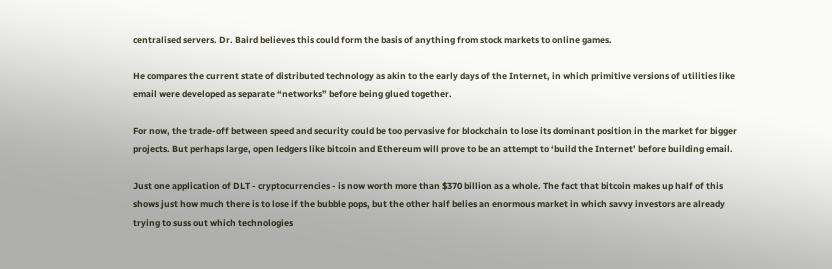centralised servers. Dr. Baird believes this could form the basis of anything from stock markets to online games.

He compares the current state of distributed technology as akin to the early days of the Internet, in which primitive versions of utilities like email were developed as separate “networks” before being glued together.

For now, the trade-off between speed and security could be too pervasive for blockchain to lose its dominant position in the market for bigger projects. But perhaps large, open ledgers like bitcoin and Ethereum will prove to be an attempt to ‘build the Internet’ before building email.

Just one application of DLT - cryptocurrencies - is now worth more than $370 billion as a whole. The fact that bitcoin makes up half of this shows just how much there is to lose if the bubble pops, but the other half belies an enormous market in which savvy investors are already trying to suss out which technologies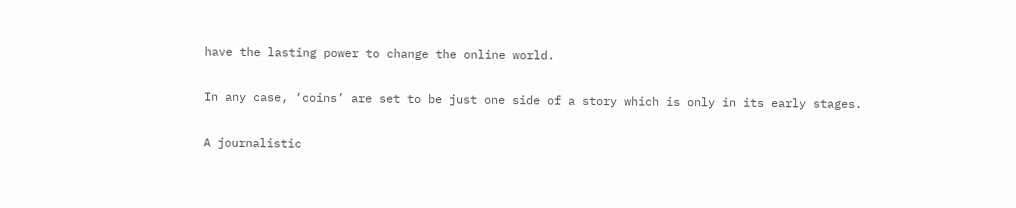have the lasting power to change the online world.

In any case, ‘coins’ are set to be just one side of a story which is only in its early stages.

A journalistic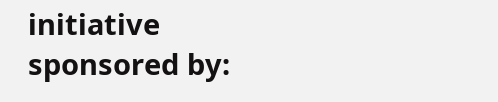initiative
sponsored by: